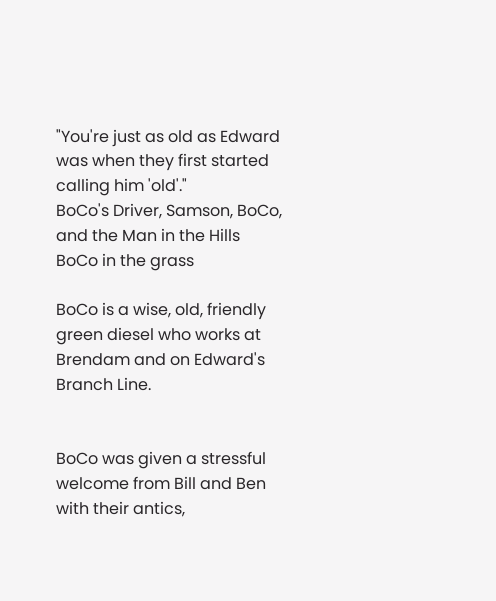"You're just as old as Edward was when they first started calling him 'old'."
BoCo's Driver, Samson, BoCo, and the Man in the Hills
BoCo in the grass

BoCo is a wise, old, friendly green diesel who works at Brendam and on Edward's Branch Line.


BoCo was given a stressful welcome from Bill and Ben with their antics,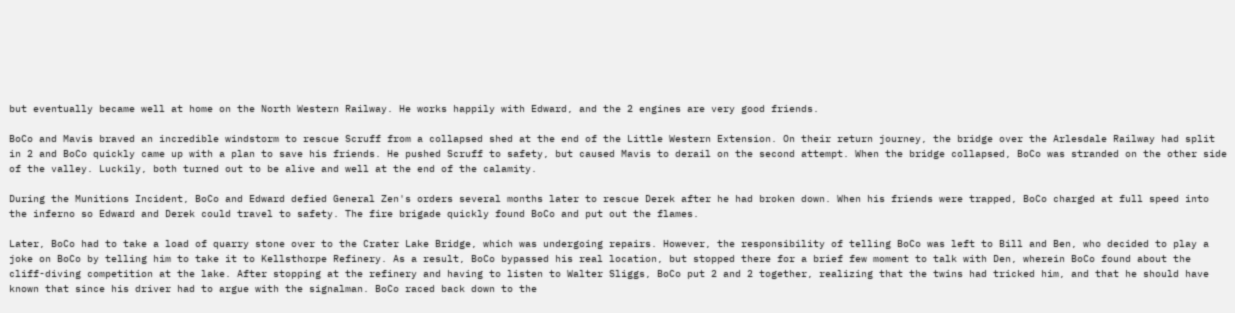but eventually became well at home on the North Western Railway. He works happily with Edward, and the 2 engines are very good friends.

BoCo and Mavis braved an incredible windstorm to rescue Scruff from a collapsed shed at the end of the Little Western Extension. On their return journey, the bridge over the Arlesdale Railway had split in 2 and BoCo quickly came up with a plan to save his friends. He pushed Scruff to safety, but caused Mavis to derail on the second attempt. When the bridge collapsed, BoCo was stranded on the other side of the valley. Luckily, both turned out to be alive and well at the end of the calamity.

During the Munitions Incident, BoCo and Edward defied General Zen's orders several months later to rescue Derek after he had broken down. When his friends were trapped, BoCo charged at full speed into the inferno so Edward and Derek could travel to safety. The fire brigade quickly found BoCo and put out the flames.

Later, BoCo had to take a load of quarry stone over to the Crater Lake Bridge, which was undergoing repairs. However, the responsibility of telling BoCo was left to Bill and Ben, who decided to play a joke on BoCo by telling him to take it to Kellsthorpe Refinery. As a result, BoCo bypassed his real location, but stopped there for a brief few moment to talk with Den, wherein BoCo found about the cliff-diving competition at the lake. After stopping at the refinery and having to listen to Walter Sliggs, BoCo put 2 and 2 together, realizing that the twins had tricked him, and that he should have known that since his driver had to argue with the signalman. BoCo raced back down to the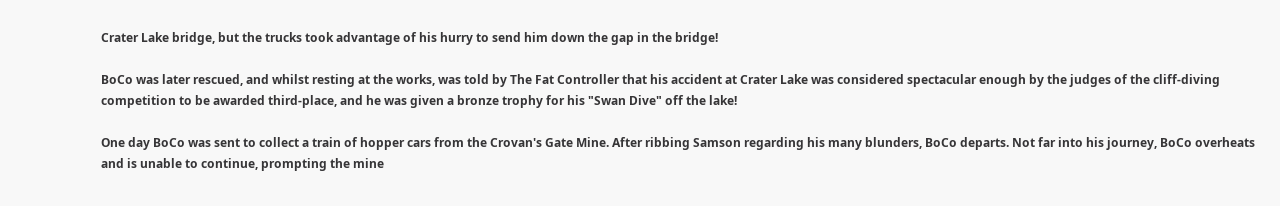Crater Lake bridge, but the trucks took advantage of his hurry to send him down the gap in the bridge!

BoCo was later rescued, and whilst resting at the works, was told by The Fat Controller that his accident at Crater Lake was considered spectacular enough by the judges of the cliff-diving competition to be awarded third-place, and he was given a bronze trophy for his "Swan Dive" off the lake!

One day BoCo was sent to collect a train of hopper cars from the Crovan's Gate Mine. After ribbing Samson regarding his many blunders, BoCo departs. Not far into his journey, BoCo overheats and is unable to continue, prompting the mine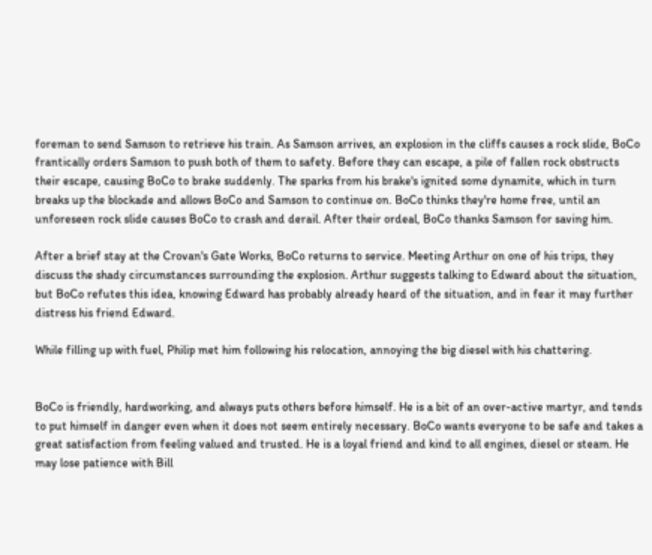foreman to send Samson to retrieve his train. As Samson arrives, an explosion in the cliffs causes a rock slide, BoCo frantically orders Samson to push both of them to safety. Before they can escape, a pile of fallen rock obstructs their escape, causing BoCo to brake suddenly. The sparks from his brake's ignited some dynamite, which in turn breaks up the blockade and allows BoCo and Samson to continue on. BoCo thinks they're home free, until an unforeseen rock slide causes BoCo to crash and derail. After their ordeal, BoCo thanks Samson for saving him.

After a brief stay at the Crovan's Gate Works, BoCo returns to service. Meeting Arthur on one of his trips, they discuss the shady circumstances surrounding the explosion. Arthur suggests talking to Edward about the situation, but BoCo refutes this idea, knowing Edward has probably already heard of the situation, and in fear it may further distress his friend Edward.

While filling up with fuel, Philip met him following his relocation, annoying the big diesel with his chattering.


BoCo is friendly, hardworking, and always puts others before himself. He is a bit of an over-active martyr, and tends to put himself in danger even when it does not seem entirely necessary. BoCo wants everyone to be safe and takes a great satisfaction from feeling valued and trusted. He is a loyal friend and kind to all engines, diesel or steam. He may lose patience with Bill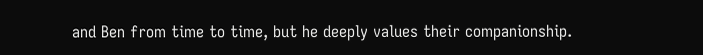and Ben from time to time, but he deeply values their companionship.